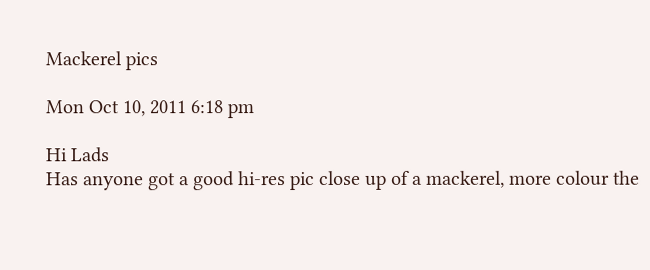Mackerel pics

Mon Oct 10, 2011 6:18 pm

Hi Lads
Has anyone got a good hi-res pic close up of a mackerel, more colour the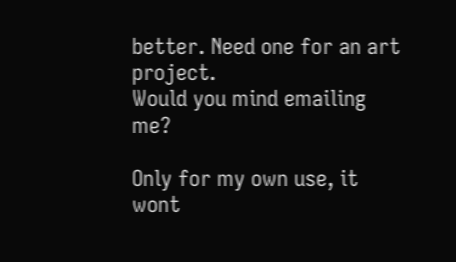better. Need one for an art project.
Would you mind emailing me?

Only for my own use, it wont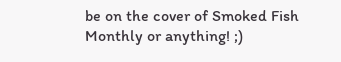be on the cover of Smoked Fish Monthly or anything! ;)